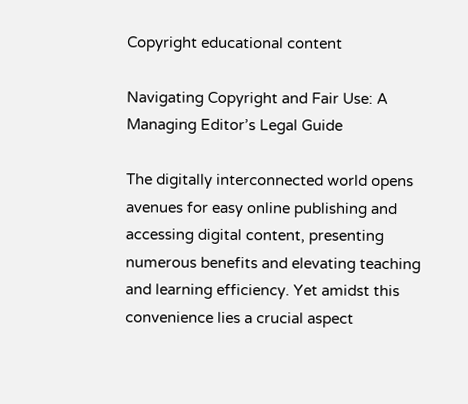Copyright educational content

Navigating Copyright and Fair Use: A Managing Editor’s Legal Guide

The digitally interconnected world opens avenues for easy online publishing and accessing digital content, presenting numerous benefits and elevating teaching and learning efficiency. Yet amidst this convenience lies a crucial aspect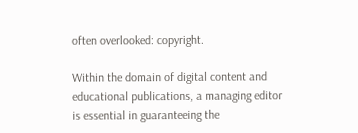often overlooked: copyright.

Within the domain of digital content and educational publications, a managing editor is essential in guaranteeing the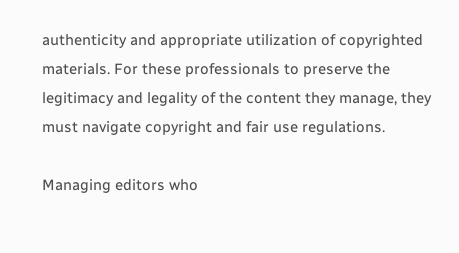authenticity and appropriate utilization of copyrighted materials. For these professionals to preserve the legitimacy and legality of the content they manage, they must navigate copyright and fair use regulations.

Managing editors who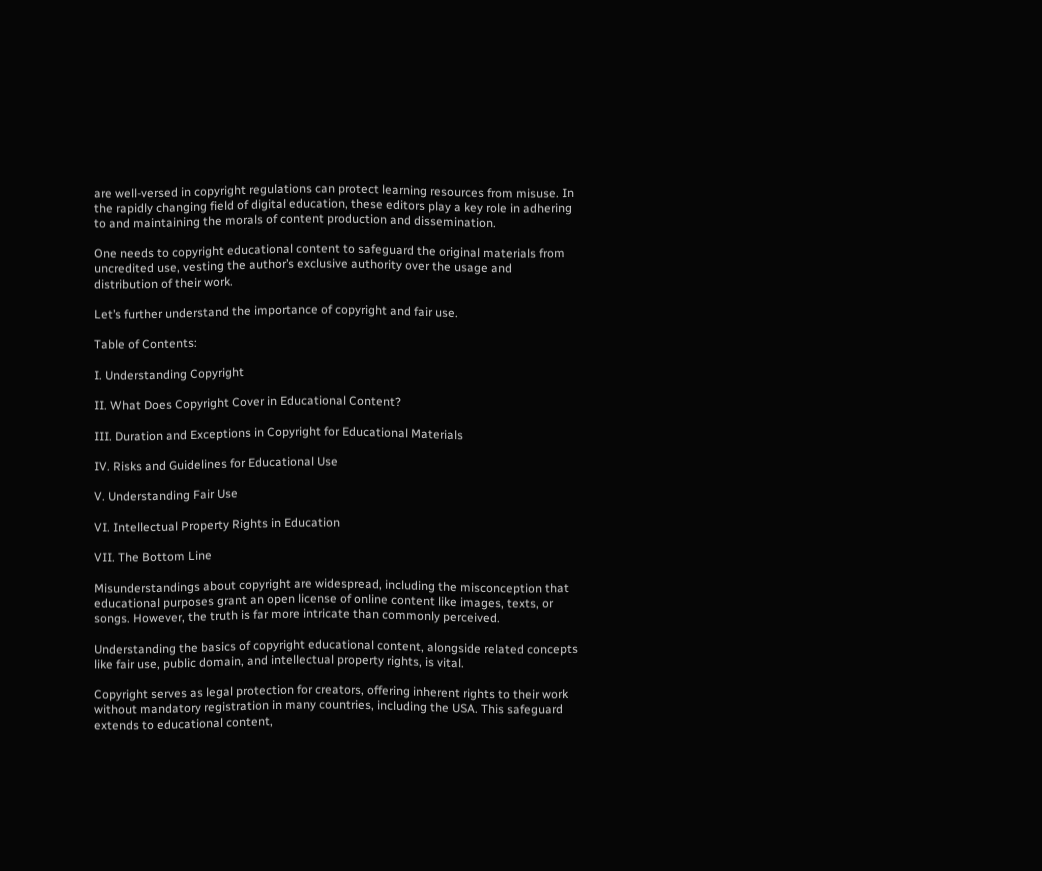are well-versed in copyright regulations can protect learning resources from misuse. In the rapidly changing field of digital education, these editors play a key role in adhering to and maintaining the morals of content production and dissemination.

One needs to copyright educational content to safeguard the original materials from uncredited use, vesting the author’s exclusive authority over the usage and distribution of their work.

Let’s further understand the importance of copyright and fair use.

Table of Contents:

I. Understanding Copyright

II. What Does Copyright Cover in Educational Content?

III. Duration and Exceptions in Copyright for Educational Materials

IV. Risks and Guidelines for Educational Use

V. Understanding Fair Use

VI. Intellectual Property Rights in Education

VII. The Bottom Line

Misunderstandings about copyright are widespread, including the misconception that educational purposes grant an open license of online content like images, texts, or songs. However, the truth is far more intricate than commonly perceived.

Understanding the basics of copyright educational content, alongside related concepts like fair use, public domain, and intellectual property rights, is vital.

Copyright serves as legal protection for creators, offering inherent rights to their work without mandatory registration in many countries, including the USA. This safeguard extends to educational content,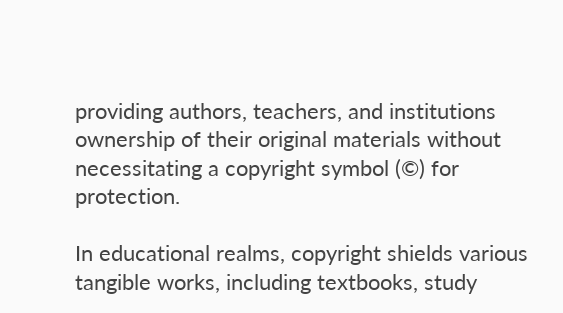providing authors, teachers, and institutions ownership of their original materials without necessitating a copyright symbol (©) for protection.

In educational realms, copyright shields various tangible works, including textbooks, study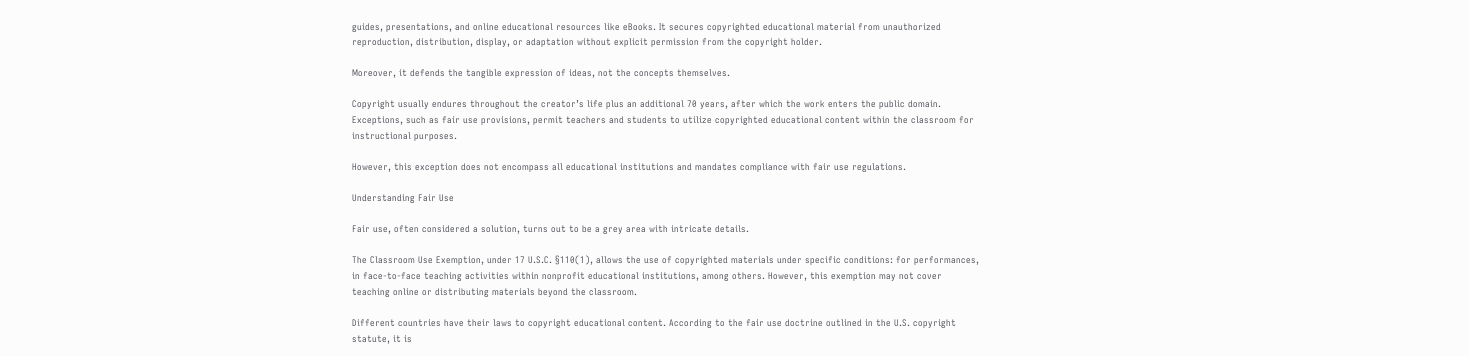guides, presentations, and online educational resources like eBooks. It secures copyrighted educational material from unauthorized reproduction, distribution, display, or adaptation without explicit permission from the copyright holder.

Moreover, it defends the tangible expression of ideas, not the concepts themselves.

Copyright usually endures throughout the creator’s life plus an additional 70 years, after which the work enters the public domain. Exceptions, such as fair use provisions, permit teachers and students to utilize copyrighted educational content within the classroom for instructional purposes.

However, this exception does not encompass all educational institutions and mandates compliance with fair use regulations.

Understanding Fair Use

Fair use, often considered a solution, turns out to be a grey area with intricate details.

The Classroom Use Exemption, under 17 U.S.C. §110(1), allows the use of copyrighted materials under specific conditions: for performances, in face-to-face teaching activities within nonprofit educational institutions, among others. However, this exemption may not cover teaching online or distributing materials beyond the classroom.

Different countries have their laws to copyright educational content. According to the fair use doctrine outlined in the U.S. copyright statute, it is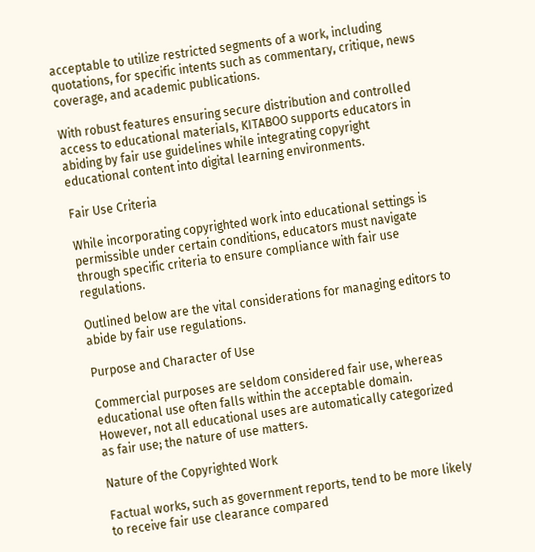acceptable to utilize restricted segments of a work, including quotations, for specific intents such as commentary, critique, news coverage, and academic publications.

With robust features ensuring secure distribution and controlled access to educational materials, KITABOO supports educators in abiding by fair use guidelines while integrating copyright educational content into digital learning environments.

Fair Use Criteria

While incorporating copyrighted work into educational settings is permissible under certain conditions, educators must navigate through specific criteria to ensure compliance with fair use regulations.

Outlined below are the vital considerations for managing editors to abide by fair use regulations.

Purpose and Character of Use

Commercial purposes are seldom considered fair use, whereas educational use often falls within the acceptable domain. However, not all educational uses are automatically categorized as fair use; the nature of use matters.

Nature of the Copyrighted Work

Factual works, such as government reports, tend to be more likely to receive fair use clearance compared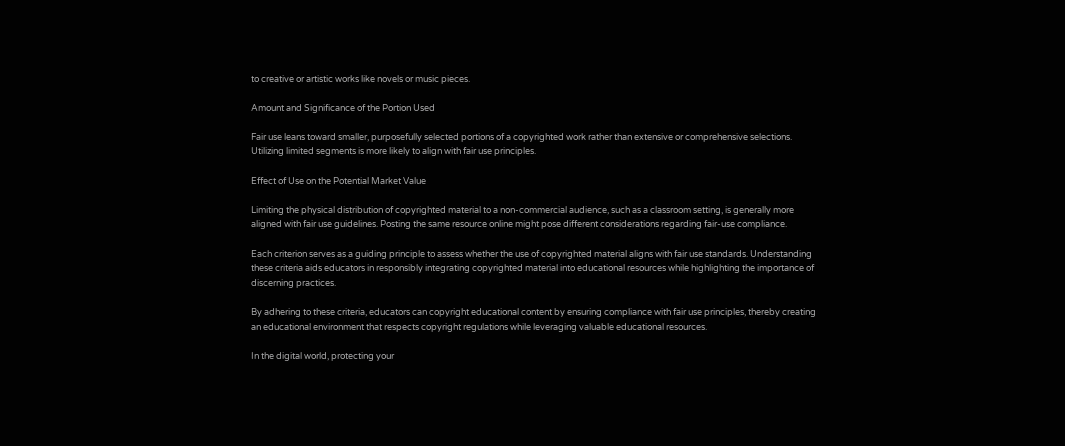to creative or artistic works like novels or music pieces.

Amount and Significance of the Portion Used

Fair use leans toward smaller, purposefully selected portions of a copyrighted work rather than extensive or comprehensive selections. Utilizing limited segments is more likely to align with fair use principles.

Effect of Use on the Potential Market Value

Limiting the physical distribution of copyrighted material to a non-commercial audience, such as a classroom setting, is generally more aligned with fair use guidelines. Posting the same resource online might pose different considerations regarding fair-use compliance.

Each criterion serves as a guiding principle to assess whether the use of copyrighted material aligns with fair use standards. Understanding these criteria aids educators in responsibly integrating copyrighted material into educational resources while highlighting the importance of discerning practices.

By adhering to these criteria, educators can copyright educational content by ensuring compliance with fair use principles, thereby creating an educational environment that respects copyright regulations while leveraging valuable educational resources.

In the digital world, protecting your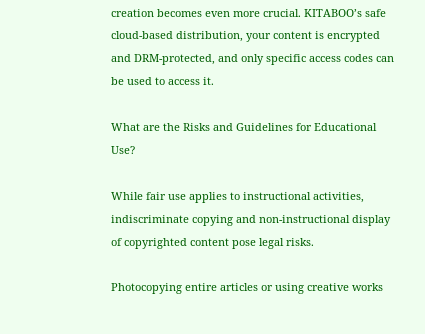creation becomes even more crucial. KITABOO’s safe cloud-based distribution, your content is encrypted and DRM-protected, and only specific access codes can be used to access it.

What are the Risks and Guidelines for Educational Use?

While fair use applies to instructional activities, indiscriminate copying and non-instructional display of copyrighted content pose legal risks.

Photocopying entire articles or using creative works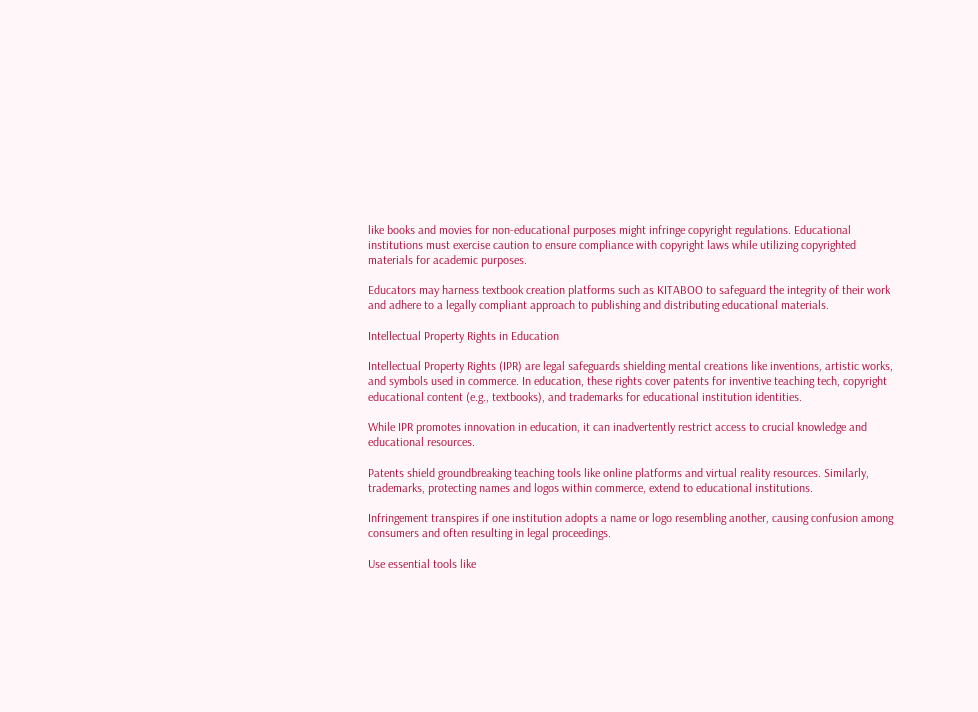like books and movies for non-educational purposes might infringe copyright regulations. Educational institutions must exercise caution to ensure compliance with copyright laws while utilizing copyrighted materials for academic purposes.

Educators may harness textbook creation platforms such as KITABOO to safeguard the integrity of their work and adhere to a legally compliant approach to publishing and distributing educational materials.

Intellectual Property Rights in Education

Intellectual Property Rights (IPR) are legal safeguards shielding mental creations like inventions, artistic works, and symbols used in commerce. In education, these rights cover patents for inventive teaching tech, copyright educational content (e.g., textbooks), and trademarks for educational institution identities.

While IPR promotes innovation in education, it can inadvertently restrict access to crucial knowledge and educational resources.

Patents shield groundbreaking teaching tools like online platforms and virtual reality resources. Similarly, trademarks, protecting names and logos within commerce, extend to educational institutions.

Infringement transpires if one institution adopts a name or logo resembling another, causing confusion among consumers and often resulting in legal proceedings.

Use essential tools like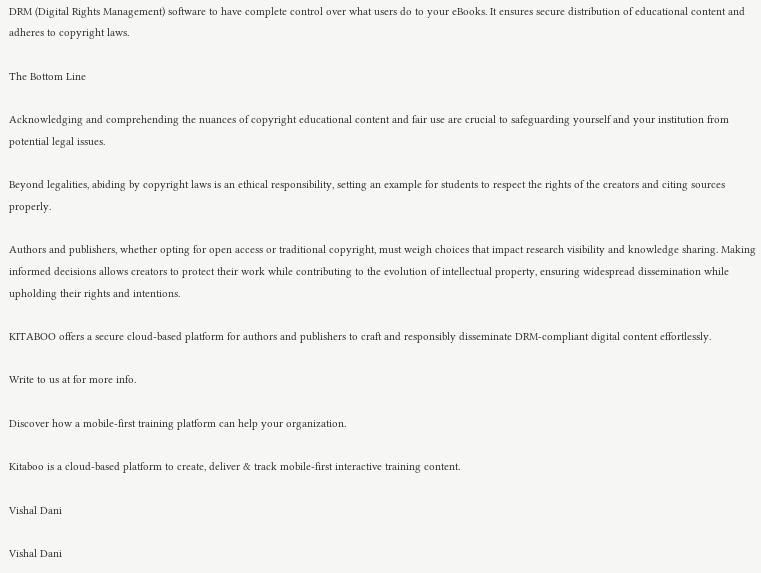DRM (Digital Rights Management) software to have complete control over what users do to your eBooks. It ensures secure distribution of educational content and adheres to copyright laws.

The Bottom Line

Acknowledging and comprehending the nuances of copyright educational content and fair use are crucial to safeguarding yourself and your institution from potential legal issues.

Beyond legalities, abiding by copyright laws is an ethical responsibility, setting an example for students to respect the rights of the creators and citing sources properly.

Authors and publishers, whether opting for open access or traditional copyright, must weigh choices that impact research visibility and knowledge sharing. Making informed decisions allows creators to protect their work while contributing to the evolution of intellectual property, ensuring widespread dissemination while upholding their rights and intentions.

KITABOO offers a secure cloud-based platform for authors and publishers to craft and responsibly disseminate DRM-compliant digital content effortlessly.

Write to us at for more info.

Discover how a mobile-first training platform can help your organization.

Kitaboo is a cloud-based platform to create, deliver & track mobile-first interactive training content.

Vishal Dani

Vishal Dani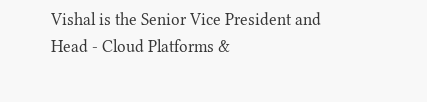Vishal is the Senior Vice President and Head - Cloud Platforms &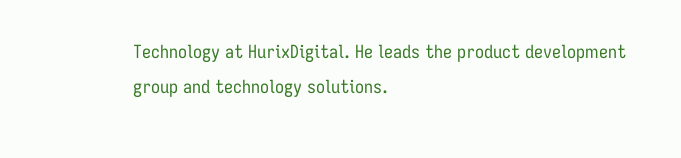Technology at HurixDigital. He leads the product development group and technology solutions.